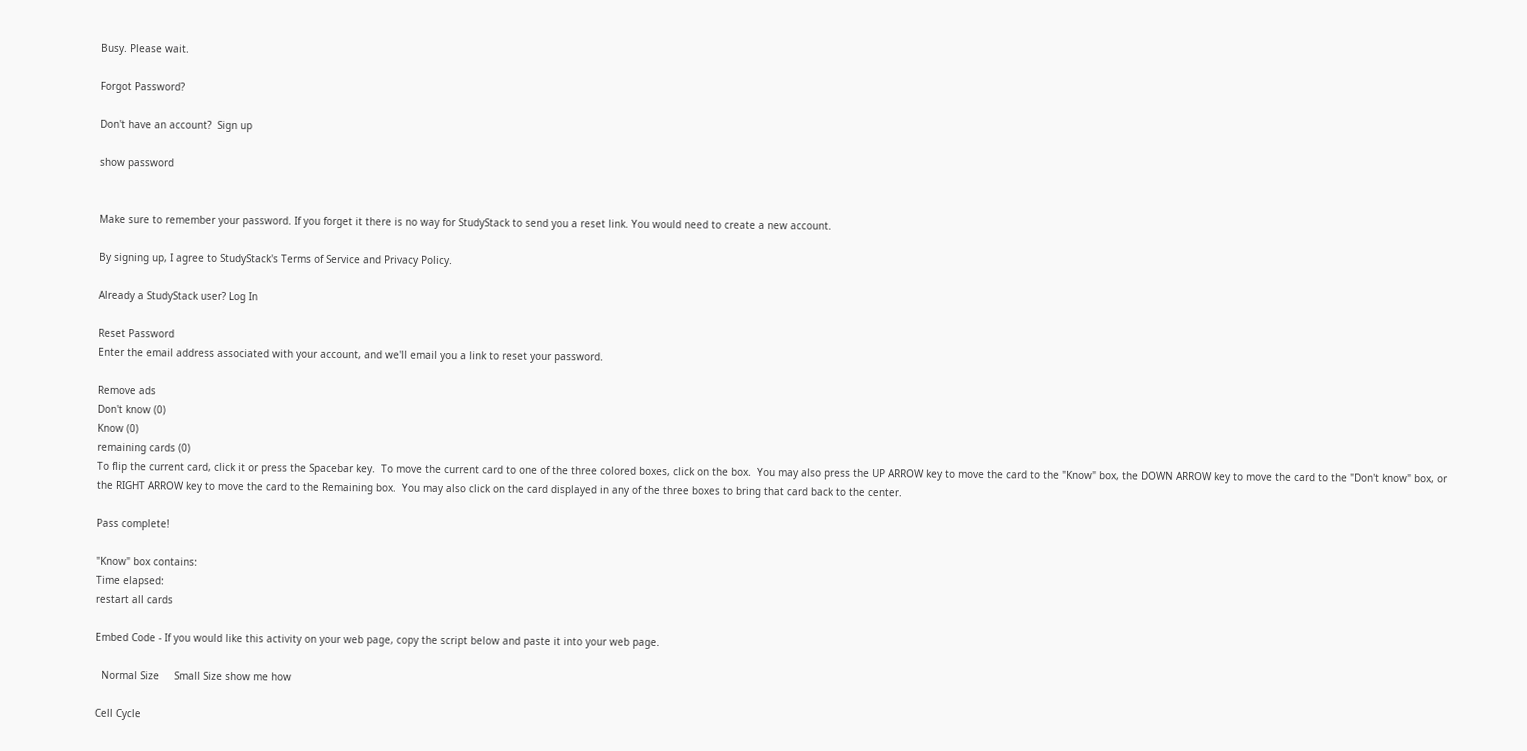Busy. Please wait.

Forgot Password?

Don't have an account?  Sign up

show password


Make sure to remember your password. If you forget it there is no way for StudyStack to send you a reset link. You would need to create a new account.

By signing up, I agree to StudyStack's Terms of Service and Privacy Policy.

Already a StudyStack user? Log In

Reset Password
Enter the email address associated with your account, and we'll email you a link to reset your password.

Remove ads
Don't know (0)
Know (0)
remaining cards (0)
To flip the current card, click it or press the Spacebar key.  To move the current card to one of the three colored boxes, click on the box.  You may also press the UP ARROW key to move the card to the "Know" box, the DOWN ARROW key to move the card to the "Don't know" box, or the RIGHT ARROW key to move the card to the Remaining box.  You may also click on the card displayed in any of the three boxes to bring that card back to the center.

Pass complete!

"Know" box contains:
Time elapsed:
restart all cards

Embed Code - If you would like this activity on your web page, copy the script below and paste it into your web page.

  Normal Size     Small Size show me how

Cell Cycle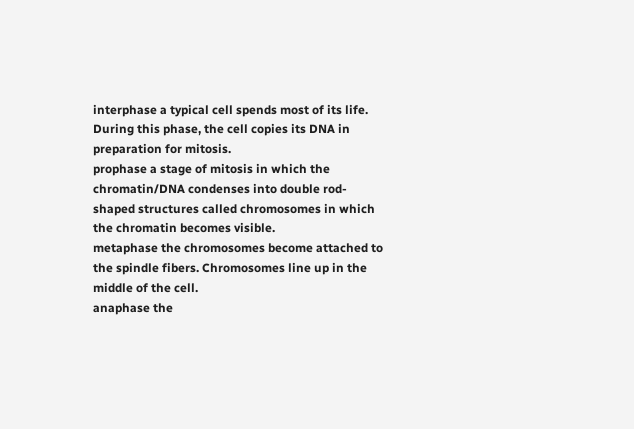interphase a typical cell spends most of its life. During this phase, the cell copies its DNA in preparation for mitosis.
prophase a stage of mitosis in which the chromatin/DNA condenses into double rod-shaped structures called chromosomes in which the chromatin becomes visible.
metaphase the chromosomes become attached to the spindle fibers. Chromosomes line up in the middle of the cell.
anaphase the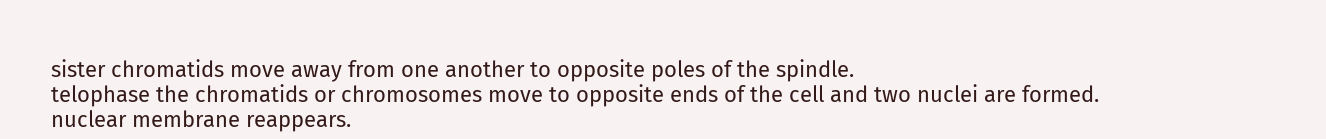sister chromatids move away from one another to opposite poles of the spindle.
telophase the chromatids or chromosomes move to opposite ends of the cell and two nuclei are formed. nuclear membrane reappears.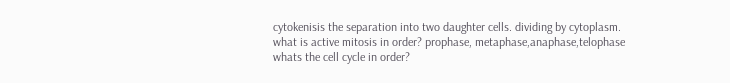cytokenisis the separation into two daughter cells. dividing by cytoplasm.
what is active mitosis in order? prophase, metaphase,anaphase,telophase
whats the cell cycle in order?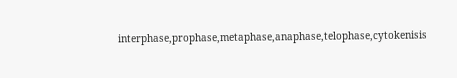interphase,prophase,metaphase,anaphase,telophase,cytokenisis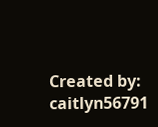Created by: caitlyn56791